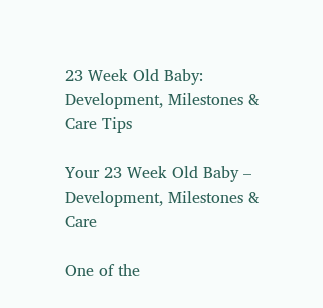23 Week Old Baby: Development, Milestones & Care Tips

Your 23 Week Old Baby – Development, Milestones & Care

One of the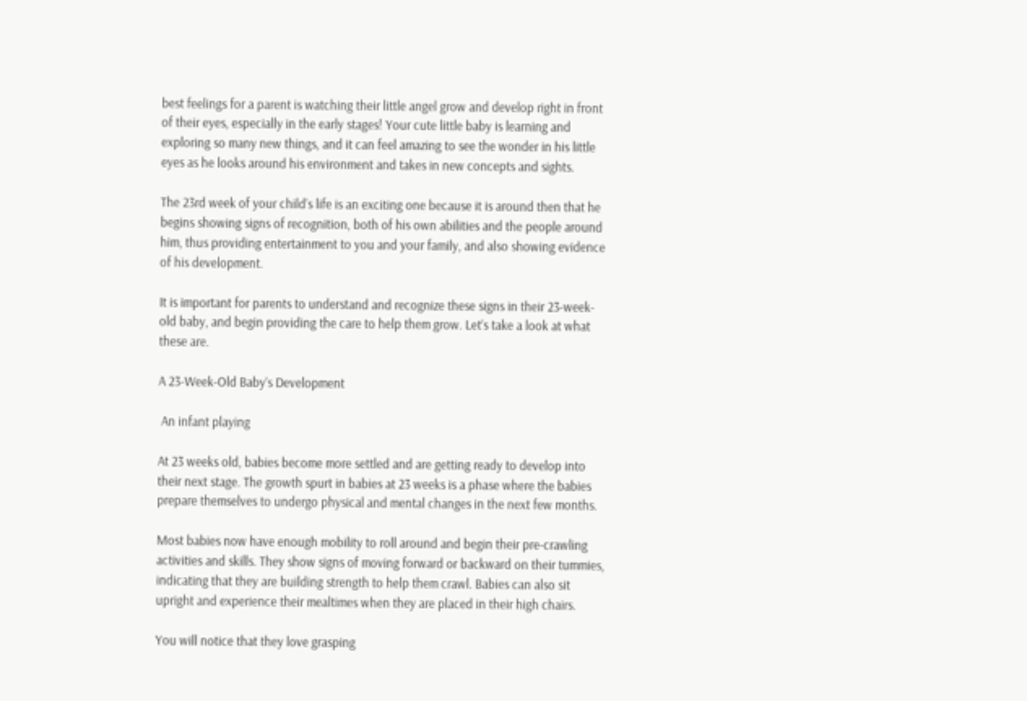best feelings for a parent is watching their little angel grow and develop right in front of their eyes, especially in the early stages! Your cute little baby is learning and exploring so many new things, and it can feel amazing to see the wonder in his little eyes as he looks around his environment and takes in new concepts and sights.

The 23rd week of your child’s life is an exciting one because it is around then that he begins showing signs of recognition, both of his own abilities and the people around him, thus providing entertainment to you and your family, and also showing evidence of his development.

It is important for parents to understand and recognize these signs in their 23-week-old baby, and begin providing the care to help them grow. Let’s take a look at what these are.

A 23-Week-Old Baby’s Development

 An infant playing

At 23 weeks old, babies become more settled and are getting ready to develop into their next stage. The growth spurt in babies at 23 weeks is a phase where the babies prepare themselves to undergo physical and mental changes in the next few months.

Most babies now have enough mobility to roll around and begin their pre-crawling activities and skills. They show signs of moving forward or backward on their tummies, indicating that they are building strength to help them crawl. Babies can also sit upright and experience their mealtimes when they are placed in their high chairs.

You will notice that they love grasping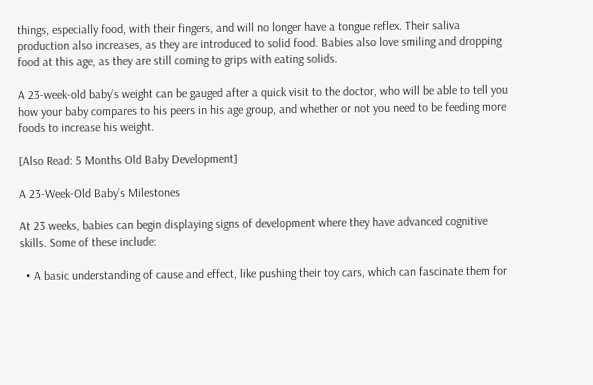things, especially food, with their fingers, and will no longer have a tongue reflex. Their saliva production also increases, as they are introduced to solid food. Babies also love smiling and dropping food at this age, as they are still coming to grips with eating solids.

A 23-week-old baby’s weight can be gauged after a quick visit to the doctor, who will be able to tell you how your baby compares to his peers in his age group, and whether or not you need to be feeding more foods to increase his weight.

[Also Read: 5 Months Old Baby Development]

A 23-Week-Old Baby’s Milestones

At 23 weeks, babies can begin displaying signs of development where they have advanced cognitive skills. Some of these include:

  • A basic understanding of cause and effect, like pushing their toy cars, which can fascinate them for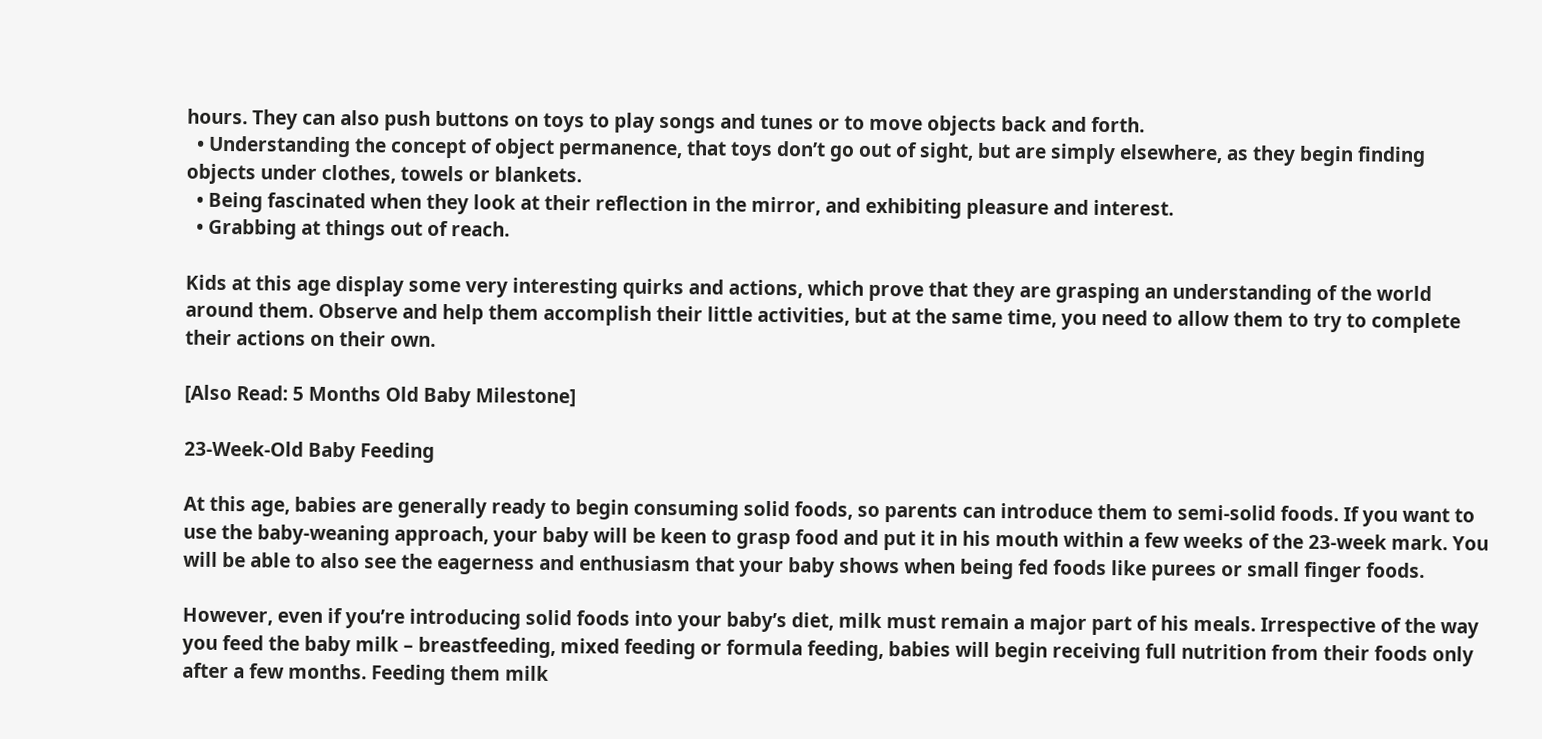hours. They can also push buttons on toys to play songs and tunes or to move objects back and forth.
  • Understanding the concept of object permanence, that toys don’t go out of sight, but are simply elsewhere, as they begin finding objects under clothes, towels or blankets.
  • Being fascinated when they look at their reflection in the mirror, and exhibiting pleasure and interest.
  • Grabbing at things out of reach.

Kids at this age display some very interesting quirks and actions, which prove that they are grasping an understanding of the world around them. Observe and help them accomplish their little activities, but at the same time, you need to allow them to try to complete their actions on their own.

[Also Read: 5 Months Old Baby Milestone]

23-Week-Old Baby Feeding

At this age, babies are generally ready to begin consuming solid foods, so parents can introduce them to semi-solid foods. If you want to use the baby-weaning approach, your baby will be keen to grasp food and put it in his mouth within a few weeks of the 23-week mark. You will be able to also see the eagerness and enthusiasm that your baby shows when being fed foods like purees or small finger foods.

However, even if you’re introducing solid foods into your baby’s diet, milk must remain a major part of his meals. Irrespective of the way you feed the baby milk – breastfeeding, mixed feeding or formula feeding, babies will begin receiving full nutrition from their foods only after a few months. Feeding them milk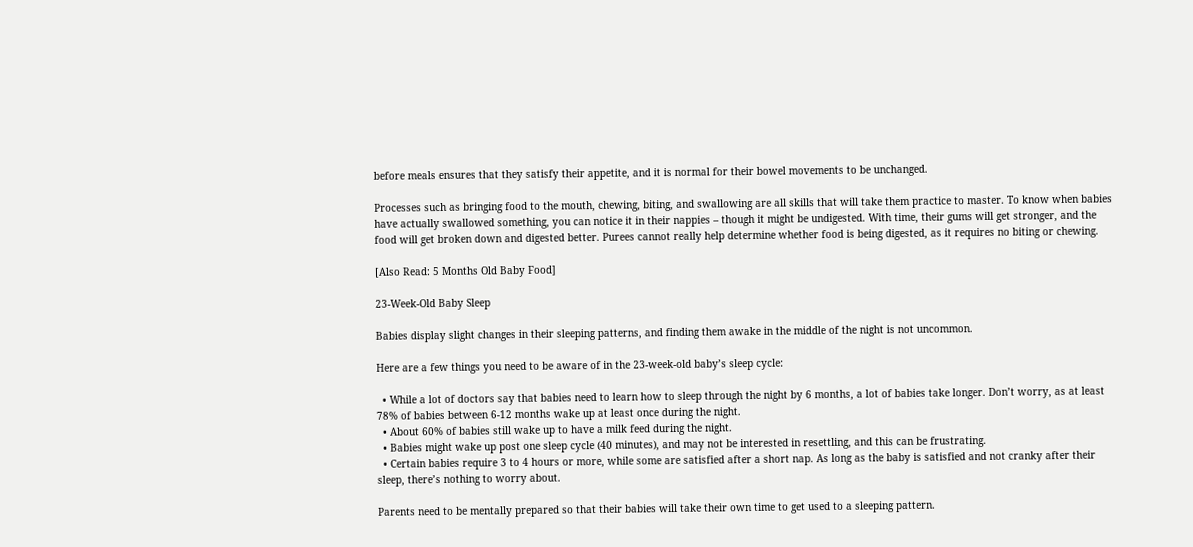before meals ensures that they satisfy their appetite, and it is normal for their bowel movements to be unchanged.

Processes such as bringing food to the mouth, chewing, biting, and swallowing are all skills that will take them practice to master. To know when babies have actually swallowed something, you can notice it in their nappies – though it might be undigested. With time, their gums will get stronger, and the food will get broken down and digested better. Purees cannot really help determine whether food is being digested, as it requires no biting or chewing.

[Also Read: 5 Months Old Baby Food]

23-Week-Old Baby Sleep

Babies display slight changes in their sleeping patterns, and finding them awake in the middle of the night is not uncommon.

Here are a few things you need to be aware of in the 23-week-old baby’s sleep cycle:

  • While a lot of doctors say that babies need to learn how to sleep through the night by 6 months, a lot of babies take longer. Don’t worry, as at least 78% of babies between 6-12 months wake up at least once during the night.
  • About 60% of babies still wake up to have a milk feed during the night.
  • Babies might wake up post one sleep cycle (40 minutes), and may not be interested in resettling, and this can be frustrating.
  • Certain babies require 3 to 4 hours or more, while some are satisfied after a short nap. As long as the baby is satisfied and not cranky after their sleep, there’s nothing to worry about.

Parents need to be mentally prepared so that their babies will take their own time to get used to a sleeping pattern.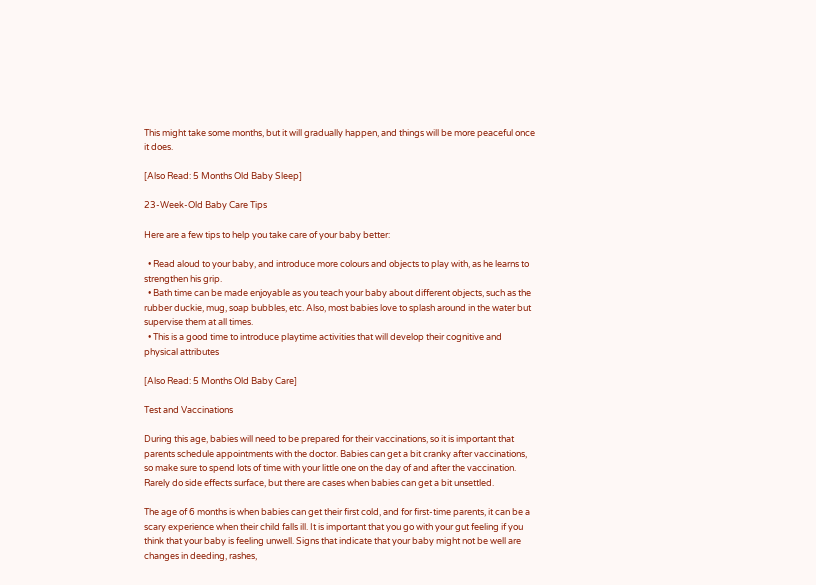This might take some months, but it will gradually happen, and things will be more peaceful once it does.

[Also Read: 5 Months Old Baby Sleep]

23-Week-Old Baby Care Tips

Here are a few tips to help you take care of your baby better:

  • Read aloud to your baby, and introduce more colours and objects to play with, as he learns to strengthen his grip.
  • Bath time can be made enjoyable as you teach your baby about different objects, such as the rubber duckie, mug, soap bubbles, etc. Also, most babies love to splash around in the water but supervise them at all times.
  • This is a good time to introduce playtime activities that will develop their cognitive and physical attributes

[Also Read: 5 Months Old Baby Care]

Test and Vaccinations

During this age, babies will need to be prepared for their vaccinations, so it is important that parents schedule appointments with the doctor. Babies can get a bit cranky after vaccinations, so make sure to spend lots of time with your little one on the day of and after the vaccination. Rarely do side effects surface, but there are cases when babies can get a bit unsettled.

The age of 6 months is when babies can get their first cold, and for first-time parents, it can be a scary experience when their child falls ill. It is important that you go with your gut feeling if you think that your baby is feeling unwell. Signs that indicate that your baby might not be well are changes in deeding, rashes,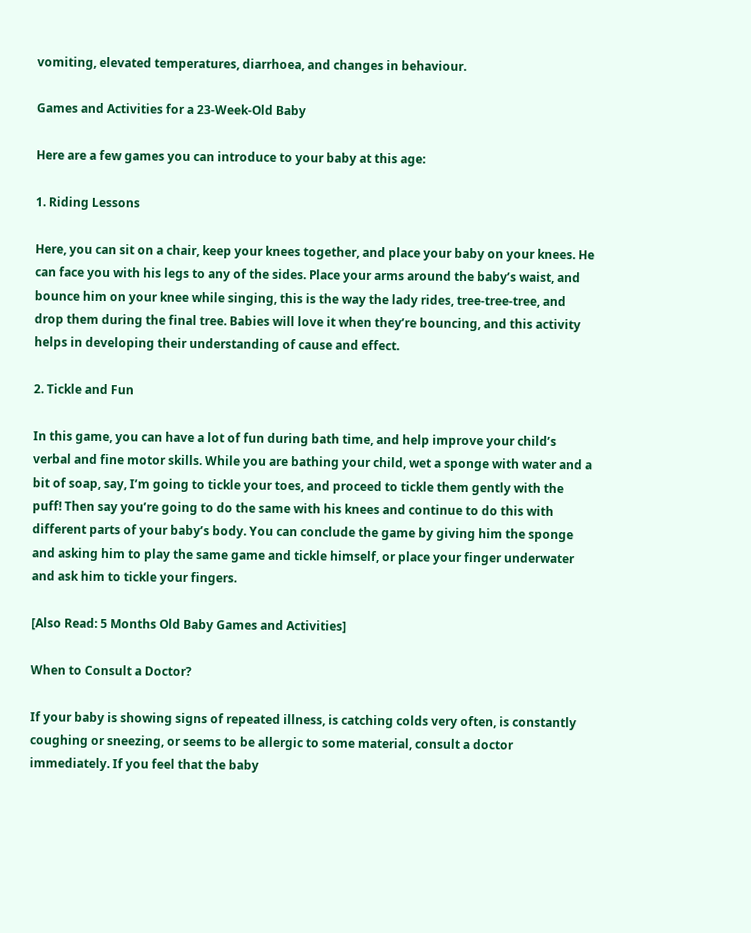vomiting, elevated temperatures, diarrhoea, and changes in behaviour.

Games and Activities for a 23-Week-Old Baby

Here are a few games you can introduce to your baby at this age:

1. Riding Lessons

Here, you can sit on a chair, keep your knees together, and place your baby on your knees. He can face you with his legs to any of the sides. Place your arms around the baby’s waist, and bounce him on your knee while singing, this is the way the lady rides, tree-tree-tree, and drop them during the final tree. Babies will love it when they’re bouncing, and this activity helps in developing their understanding of cause and effect.

2. Tickle and Fun

In this game, you can have a lot of fun during bath time, and help improve your child’s verbal and fine motor skills. While you are bathing your child, wet a sponge with water and a bit of soap, say, I’m going to tickle your toes, and proceed to tickle them gently with the puff! Then say you’re going to do the same with his knees and continue to do this with different parts of your baby’s body. You can conclude the game by giving him the sponge and asking him to play the same game and tickle himself, or place your finger underwater and ask him to tickle your fingers.

[Also Read: 5 Months Old Baby Games and Activities]

When to Consult a Doctor?

If your baby is showing signs of repeated illness, is catching colds very often, is constantly coughing or sneezing, or seems to be allergic to some material, consult a doctor immediately. If you feel that the baby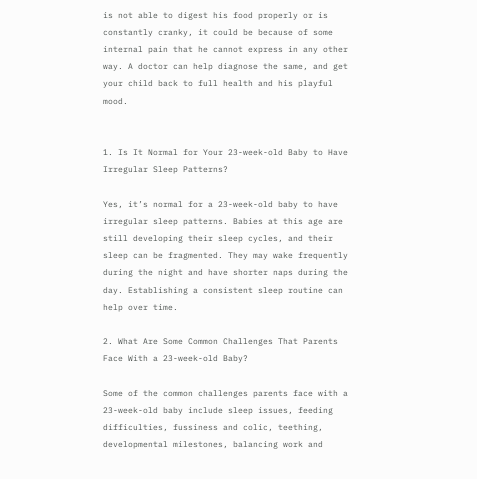is not able to digest his food properly or is constantly cranky, it could be because of some internal pain that he cannot express in any other way. A doctor can help diagnose the same, and get your child back to full health and his playful mood.


1. Is It Normal for Your 23-week-old Baby to Have Irregular Sleep Patterns?

Yes, it’s normal for a 23-week-old baby to have irregular sleep patterns. Babies at this age are still developing their sleep cycles, and their sleep can be fragmented. They may wake frequently during the night and have shorter naps during the day. Establishing a consistent sleep routine can help over time.

2. What Are Some Common Challenges That Parents Face With a 23-week-old Baby?

Some of the common challenges parents face with a 23-week-old baby include sleep issues, feeding difficulties, fussiness and colic, teething, developmental milestones, balancing work and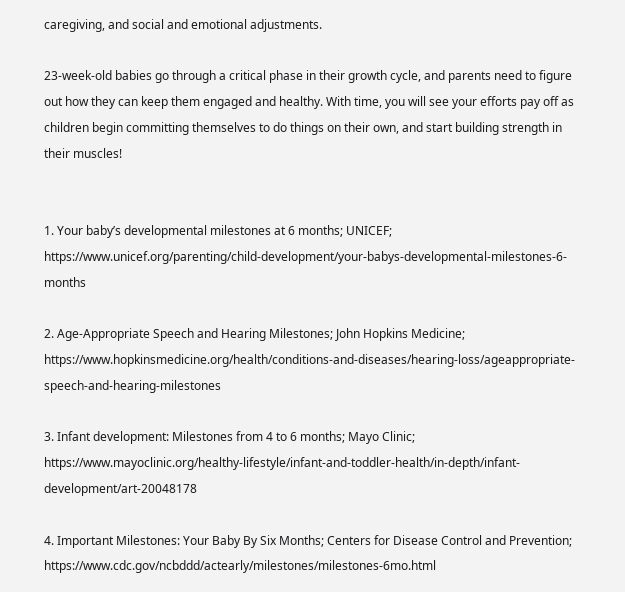caregiving, and social and emotional adjustments.

23-week-old babies go through a critical phase in their growth cycle, and parents need to figure out how they can keep them engaged and healthy. With time, you will see your efforts pay off as children begin committing themselves to do things on their own, and start building strength in their muscles!


1. Your baby’s developmental milestones at 6 months; UNICEF; https://www.unicef.org/parenting/child-development/your-babys-developmental-milestones-6-months

2. Age-Appropriate Speech and Hearing Milestones; John Hopkins Medicine; https://www.hopkinsmedicine.org/health/conditions-and-diseases/hearing-loss/ageappropriate-speech-and-hearing-milestones

3. Infant development: Milestones from 4 to 6 months; Mayo Clinic; https://www.mayoclinic.org/healthy-lifestyle/infant-and-toddler-health/in-depth/infant-development/art-20048178

4. Important Milestones: Your Baby By Six Months; Centers for Disease Control and Prevention; https://www.cdc.gov/ncbddd/actearly/milestones/milestones-6mo.html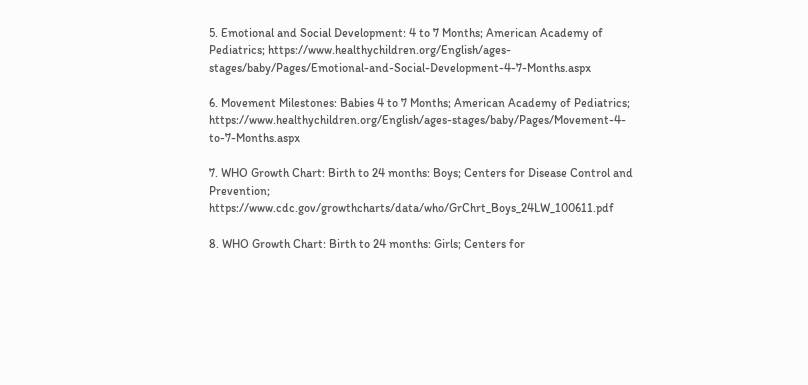5. Emotional and Social Development: 4 to 7 Months; American Academy of Pediatrics; https://www.healthychildren.org/English/ages-stages/baby/Pages/Emotional-and-Social-Development-4-7-Months.aspx

6. Movement Milestones: Babies 4 to 7 Months; American Academy of Pediatrics; https://www.healthychildren.org/English/ages-stages/baby/Pages/Movement-4-to-7-Months.aspx

7. WHO Growth Chart: Birth to 24 months: Boys; Centers for Disease Control and Prevention; https://www.cdc.gov/growthcharts/data/who/GrChrt_Boys_24LW_100611.pdf

8. WHO Growth Chart: Birth to 24 months: Girls; Centers for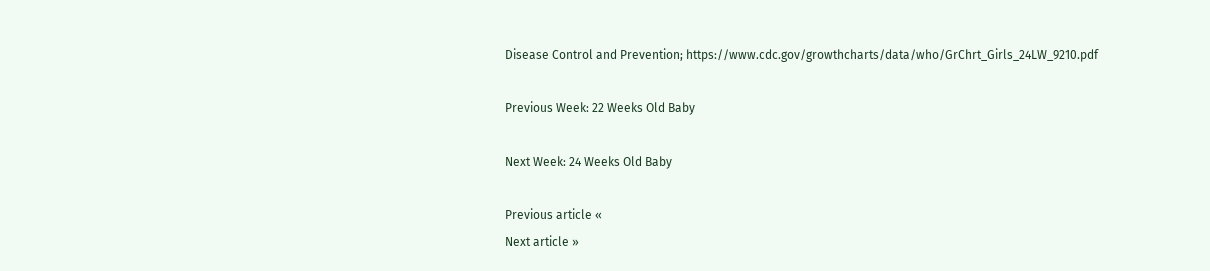Disease Control and Prevention; https://www.cdc.gov/growthcharts/data/who/GrChrt_Girls_24LW_9210.pdf

Previous Week: 22 Weeks Old Baby

Next Week: 24 Weeks Old Baby

Previous article «
Next article »